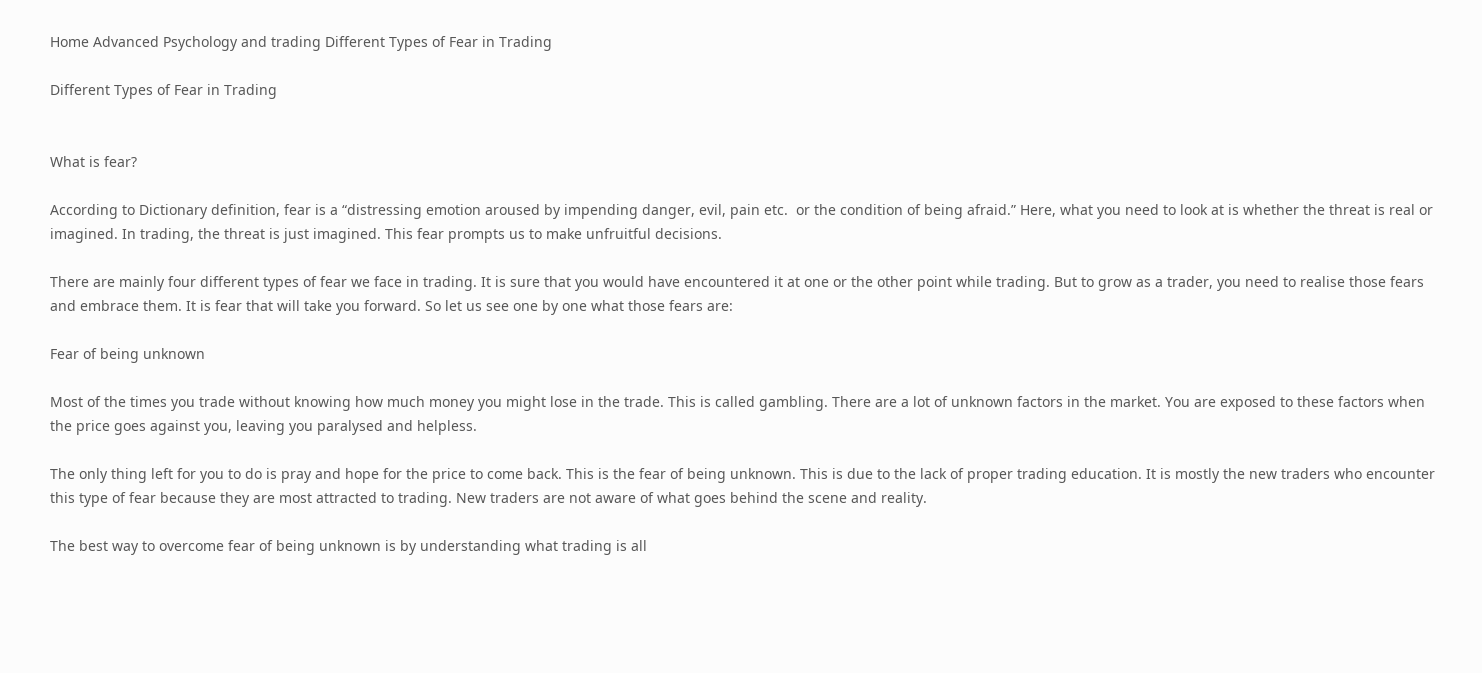Home Advanced Psychology and trading Different Types of Fear in Trading

Different Types of Fear in Trading


What is fear?

According to Dictionary definition, fear is a “distressing emotion aroused by impending danger, evil, pain etc.  or the condition of being afraid.” Here, what you need to look at is whether the threat is real or imagined. In trading, the threat is just imagined. This fear prompts us to make unfruitful decisions.

There are mainly four different types of fear we face in trading. It is sure that you would have encountered it at one or the other point while trading. But to grow as a trader, you need to realise those fears and embrace them. It is fear that will take you forward. So let us see one by one what those fears are:

Fear of being unknown

Most of the times you trade without knowing how much money you might lose in the trade. This is called gambling. There are a lot of unknown factors in the market. You are exposed to these factors when the price goes against you, leaving you paralysed and helpless.

The only thing left for you to do is pray and hope for the price to come back. This is the fear of being unknown. This is due to the lack of proper trading education. It is mostly the new traders who encounter this type of fear because they are most attracted to trading. New traders are not aware of what goes behind the scene and reality.

The best way to overcome fear of being unknown is by understanding what trading is all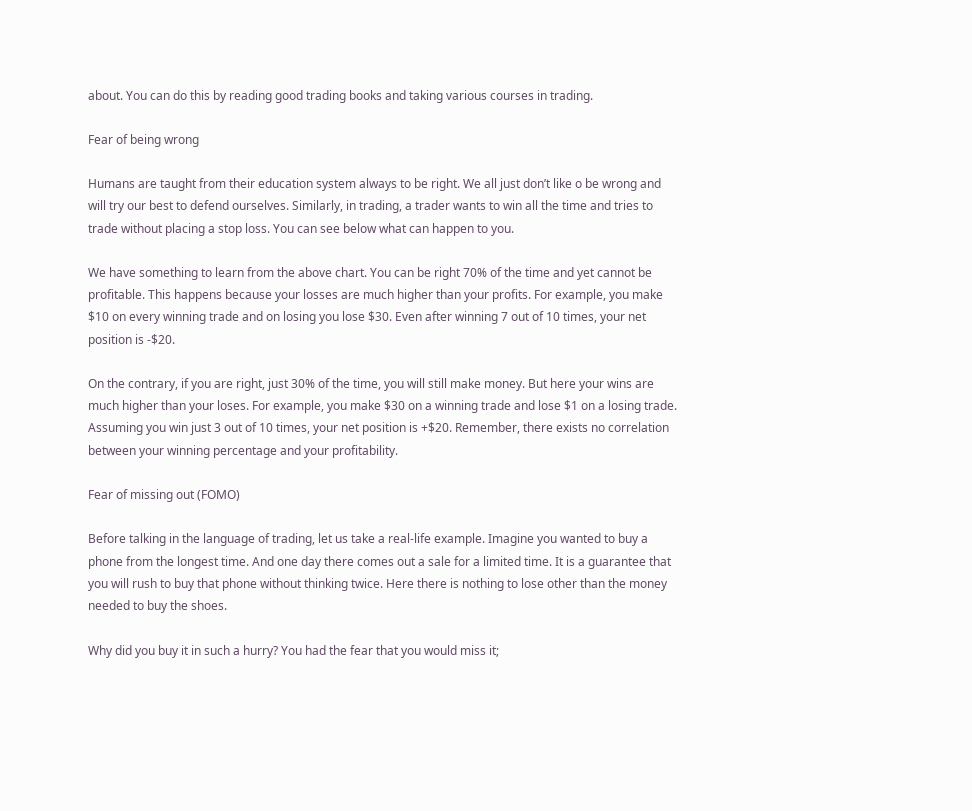about. You can do this by reading good trading books and taking various courses in trading.

Fear of being wrong

Humans are taught from their education system always to be right. We all just don’t like o be wrong and will try our best to defend ourselves. Similarly, in trading, a trader wants to win all the time and tries to trade without placing a stop loss. You can see below what can happen to you.

We have something to learn from the above chart. You can be right 70% of the time and yet cannot be profitable. This happens because your losses are much higher than your profits. For example, you make $10 on every winning trade and on losing you lose $30. Even after winning 7 out of 10 times, your net position is -$20.

On the contrary, if you are right, just 30% of the time, you will still make money. But here your wins are much higher than your loses. For example, you make $30 on a winning trade and lose $1 on a losing trade.  Assuming you win just 3 out of 10 times, your net position is +$20. Remember, there exists no correlation between your winning percentage and your profitability.

Fear of missing out (FOMO)

Before talking in the language of trading, let us take a real-life example. Imagine you wanted to buy a phone from the longest time. And one day there comes out a sale for a limited time. It is a guarantee that you will rush to buy that phone without thinking twice. Here there is nothing to lose other than the money needed to buy the shoes.

Why did you buy it in such a hurry? You had the fear that you would miss it;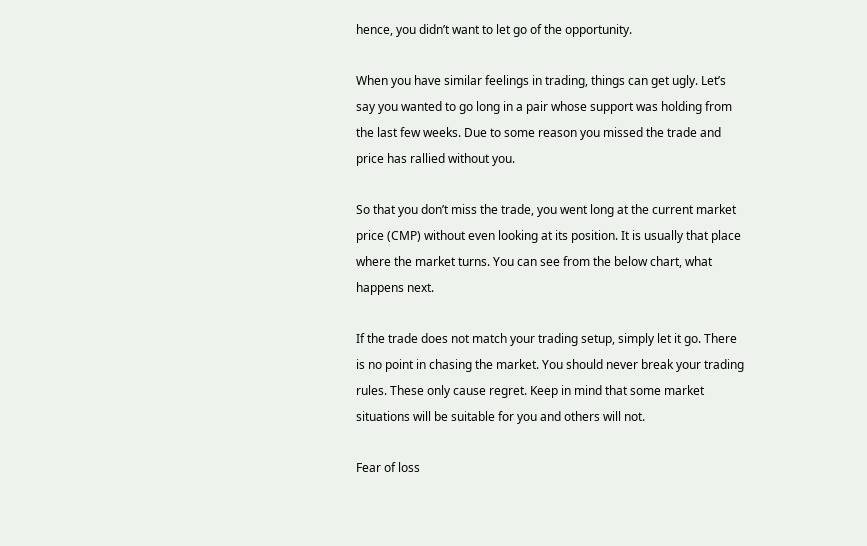hence, you didn’t want to let go of the opportunity.

When you have similar feelings in trading, things can get ugly. Let’s say you wanted to go long in a pair whose support was holding from the last few weeks. Due to some reason you missed the trade and price has rallied without you.

So that you don’t miss the trade, you went long at the current market price (CMP) without even looking at its position. It is usually that place where the market turns. You can see from the below chart, what happens next.

If the trade does not match your trading setup, simply let it go. There is no point in chasing the market. You should never break your trading rules. These only cause regret. Keep in mind that some market situations will be suitable for you and others will not.

Fear of loss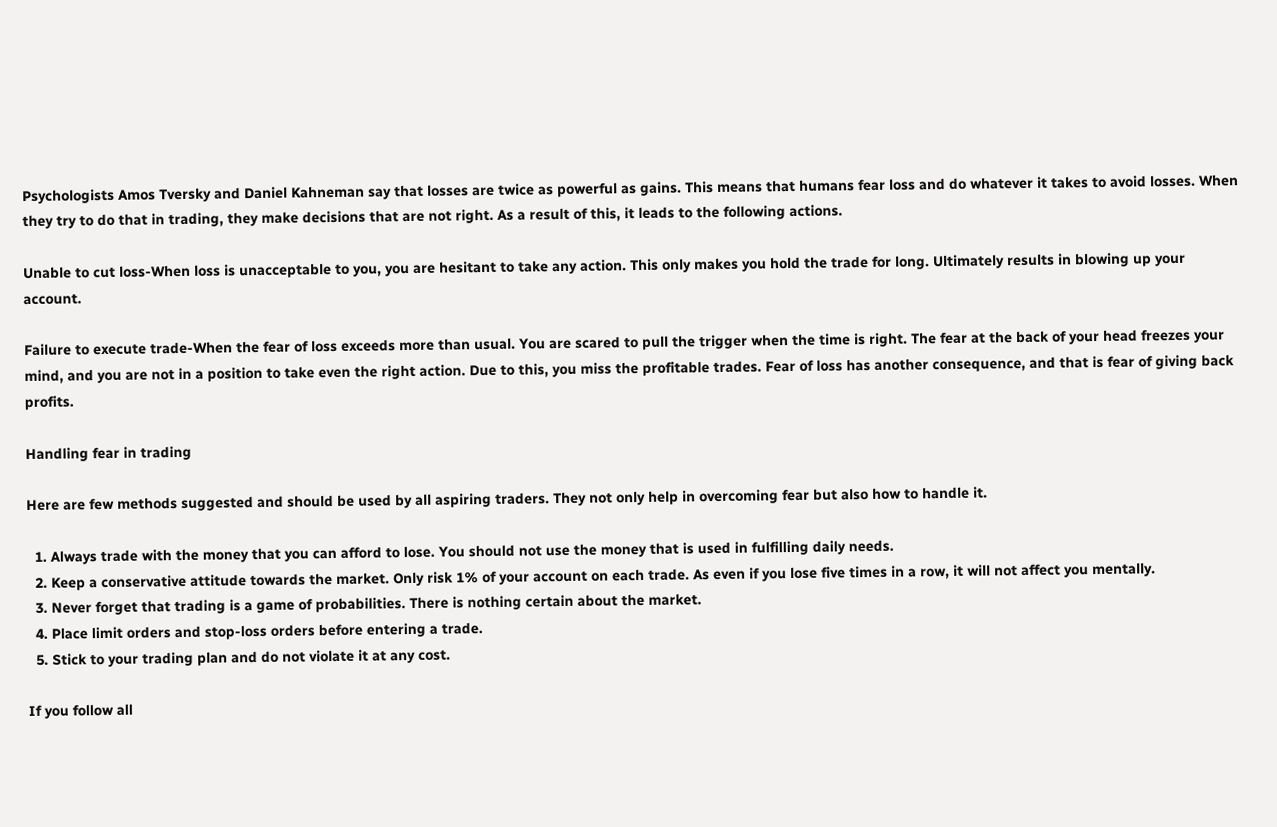Psychologists Amos Tversky and Daniel Kahneman say that losses are twice as powerful as gains. This means that humans fear loss and do whatever it takes to avoid losses. When they try to do that in trading, they make decisions that are not right. As a result of this, it leads to the following actions.

Unable to cut loss-When loss is unacceptable to you, you are hesitant to take any action. This only makes you hold the trade for long. Ultimately results in blowing up your account.

Failure to execute trade-When the fear of loss exceeds more than usual. You are scared to pull the trigger when the time is right. The fear at the back of your head freezes your mind, and you are not in a position to take even the right action. Due to this, you miss the profitable trades. Fear of loss has another consequence, and that is fear of giving back profits.

Handling fear in trading

Here are few methods suggested and should be used by all aspiring traders. They not only help in overcoming fear but also how to handle it.

  1. Always trade with the money that you can afford to lose. You should not use the money that is used in fulfilling daily needs.
  2. Keep a conservative attitude towards the market. Only risk 1% of your account on each trade. As even if you lose five times in a row, it will not affect you mentally.
  3. Never forget that trading is a game of probabilities. There is nothing certain about the market.
  4. Place limit orders and stop-loss orders before entering a trade.
  5. Stick to your trading plan and do not violate it at any cost.

If you follow all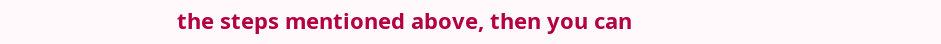the steps mentioned above, then you can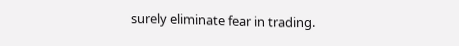surely eliminate fear in trading.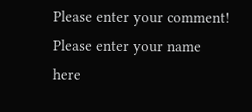Please enter your comment!
Please enter your name here